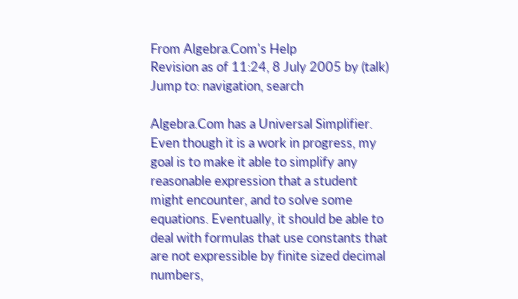From Algebra.Com's Help
Revision as of 11:24, 8 July 2005 by (talk)
Jump to: navigation, search

Algebra.Com has a Universal Simplifier. Even though it is a work in progress, my goal is to make it able to simplify any reasonable expression that a student might encounter, and to solve some equations. Eventually, it should be able to deal with formulas that use constants that are not expressible by finite sized decimal numbers,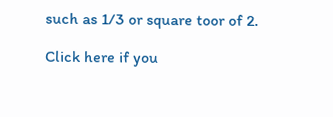such as 1/3 or square toor of 2.

Click here if you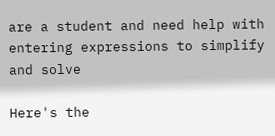are a student and need help with entering expressions to simplify and solve

Here's the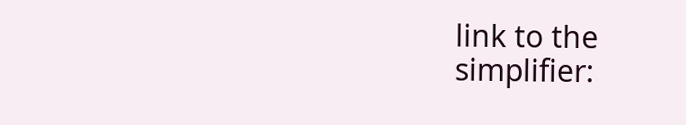link to the simplifier: